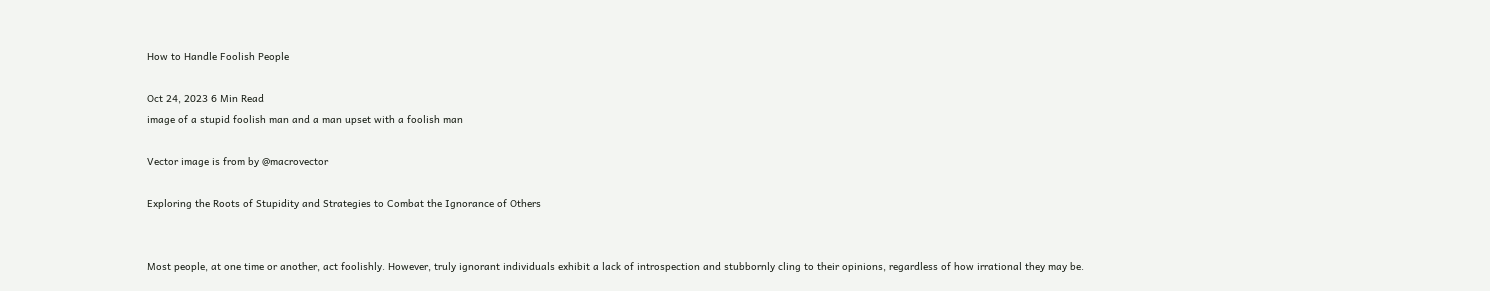How to Handle Foolish People

Oct 24, 2023 6 Min Read
image of a stupid foolish man and a man upset with a foolish man

Vector image is from by @macrovector

Exploring the Roots of Stupidity and Strategies to Combat the Ignorance of Others


Most people, at one time or another, act foolishly. However, truly ignorant individuals exhibit a lack of introspection and stubbornly cling to their opinions, regardless of how irrational they may be.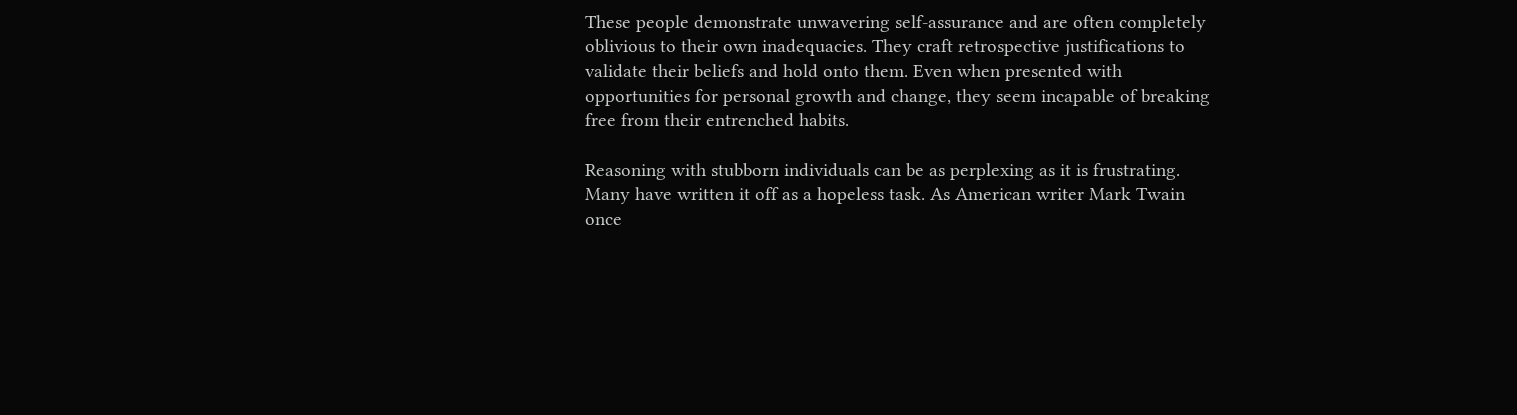These people demonstrate unwavering self-assurance and are often completely oblivious to their own inadequacies. They craft retrospective justifications to validate their beliefs and hold onto them. Even when presented with opportunities for personal growth and change, they seem incapable of breaking free from their entrenched habits.

Reasoning with stubborn individuals can be as perplexing as it is frustrating. Many have written it off as a hopeless task. As American writer Mark Twain once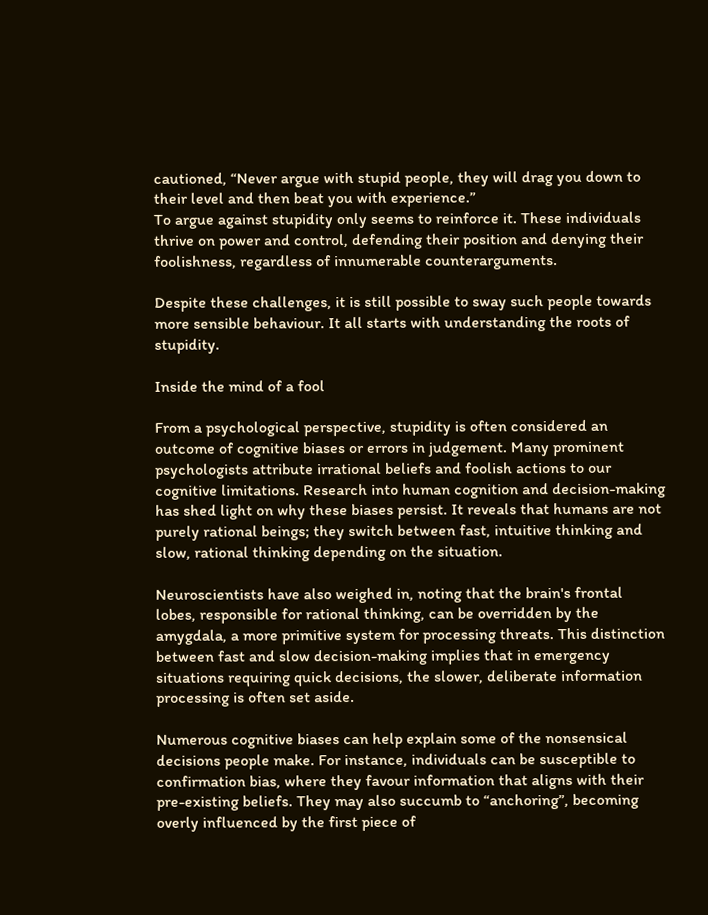cautioned, “Never argue with stupid people, they will drag you down to their level and then beat you with experience.”
To argue against stupidity only seems to reinforce it. These individuals thrive on power and control, defending their position and denying their foolishness, regardless of innumerable counterarguments.

Despite these challenges, it is still possible to sway such people towards more sensible behaviour. It all starts with understanding the roots of stupidity.

Inside the mind of a fool

From a psychological perspective, stupidity is often considered an outcome of cognitive biases or errors in judgement. Many prominent psychologists attribute irrational beliefs and foolish actions to our cognitive limitations. Research into human cognition and decision-making has shed light on why these biases persist. It reveals that humans are not purely rational beings; they switch between fast, intuitive thinking and slow, rational thinking depending on the situation.

Neuroscientists have also weighed in, noting that the brain's frontal lobes, responsible for rational thinking, can be overridden by the amygdala, a more primitive system for processing threats. This distinction between fast and slow decision-making implies that in emergency situations requiring quick decisions, the slower, deliberate information processing is often set aside.

Numerous cognitive biases can help explain some of the nonsensical decisions people make. For instance, individuals can be susceptible to confirmation bias, where they favour information that aligns with their pre-existing beliefs. They may also succumb to “anchoring”, becoming overly influenced by the first piece of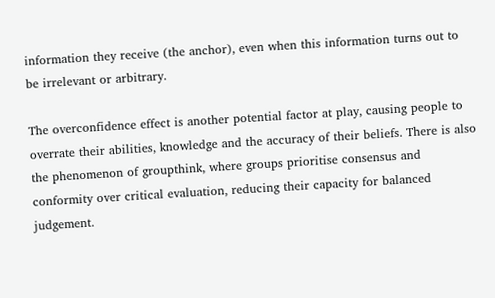information they receive (the anchor), even when this information turns out to be irrelevant or arbitrary.

The overconfidence effect is another potential factor at play, causing people to overrate their abilities, knowledge and the accuracy of their beliefs. There is also the phenomenon of groupthink, where groups prioritise consensus and conformity over critical evaluation, reducing their capacity for balanced judgement.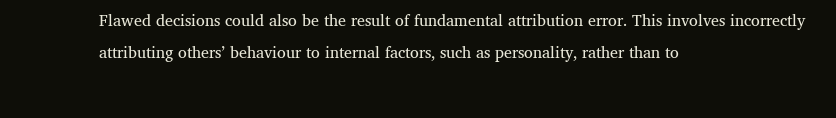Flawed decisions could also be the result of fundamental attribution error. This involves incorrectly attributing others’ behaviour to internal factors, such as personality, rather than to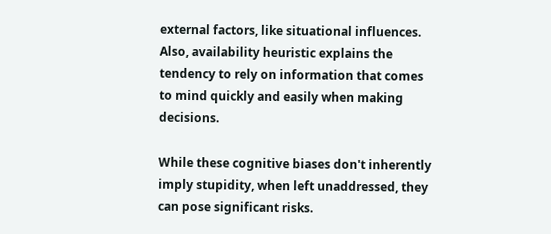external factors, like situational influences. Also, availability heuristic explains the tendency to rely on information that comes to mind quickly and easily when making decisions.

While these cognitive biases don't inherently imply stupidity, when left unaddressed, they can pose significant risks.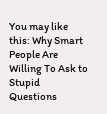You may like this: Why Smart People Are Willing To Ask to Stupid Questions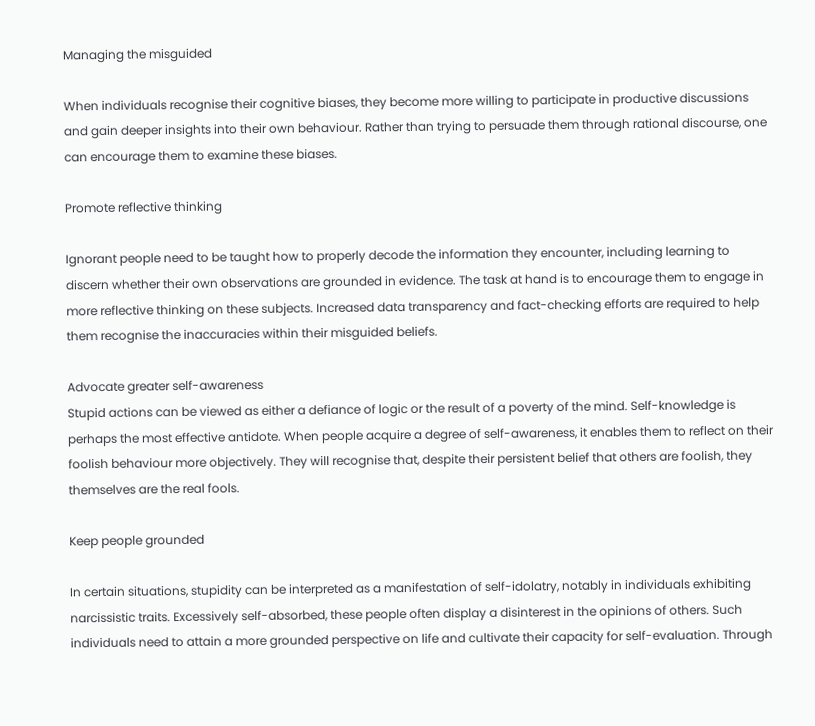Managing the misguided

When individuals recognise their cognitive biases, they become more willing to participate in productive discussions and gain deeper insights into their own behaviour. Rather than trying to persuade them through rational discourse, one can encourage them to examine these biases.

Promote reflective thinking

Ignorant people need to be taught how to properly decode the information they encounter, including learning to discern whether their own observations are grounded in evidence. The task at hand is to encourage them to engage in more reflective thinking on these subjects. Increased data transparency and fact-checking efforts are required to help them recognise the inaccuracies within their misguided beliefs.

Advocate greater self-awareness
Stupid actions can be viewed as either a defiance of logic or the result of a poverty of the mind. Self-knowledge is perhaps the most effective antidote. When people acquire a degree of self-awareness, it enables them to reflect on their foolish behaviour more objectively. They will recognise that, despite their persistent belief that others are foolish, they themselves are the real fools.

Keep people grounded

In certain situations, stupidity can be interpreted as a manifestation of self-idolatry, notably in individuals exhibiting narcissistic traits. Excessively self-absorbed, these people often display a disinterest in the opinions of others. Such individuals need to attain a more grounded perspective on life and cultivate their capacity for self-evaluation. Through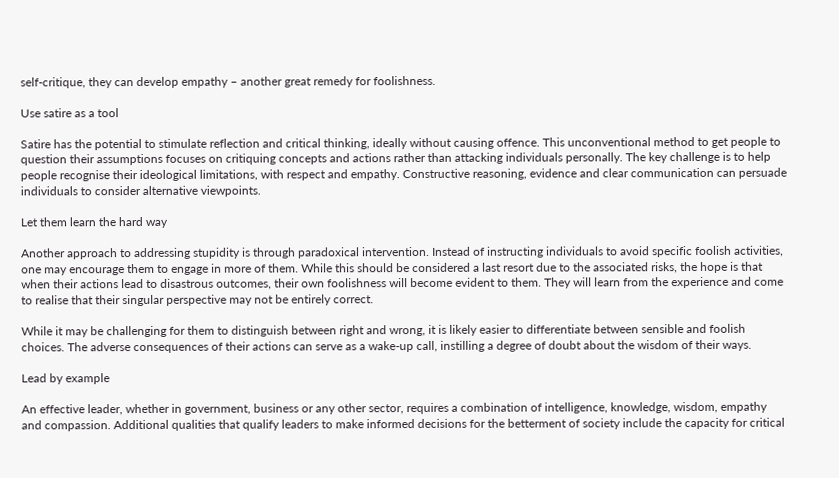self-critique, they can develop empathy – another great remedy for foolishness.

Use satire as a tool

Satire has the potential to stimulate reflection and critical thinking, ideally without causing offence. This unconventional method to get people to question their assumptions focuses on critiquing concepts and actions rather than attacking individuals personally. The key challenge is to help people recognise their ideological limitations, with respect and empathy. Constructive reasoning, evidence and clear communication can persuade individuals to consider alternative viewpoints.

Let them learn the hard way

Another approach to addressing stupidity is through paradoxical intervention. Instead of instructing individuals to avoid specific foolish activities, one may encourage them to engage in more of them. While this should be considered a last resort due to the associated risks, the hope is that when their actions lead to disastrous outcomes, their own foolishness will become evident to them. They will learn from the experience and come to realise that their singular perspective may not be entirely correct.

While it may be challenging for them to distinguish between right and wrong, it is likely easier to differentiate between sensible and foolish choices. The adverse consequences of their actions can serve as a wake-up call, instilling a degree of doubt about the wisdom of their ways.

Lead by example

An effective leader, whether in government, business or any other sector, requires a combination of intelligence, knowledge, wisdom, empathy and compassion. Additional qualities that qualify leaders to make informed decisions for the betterment of society include the capacity for critical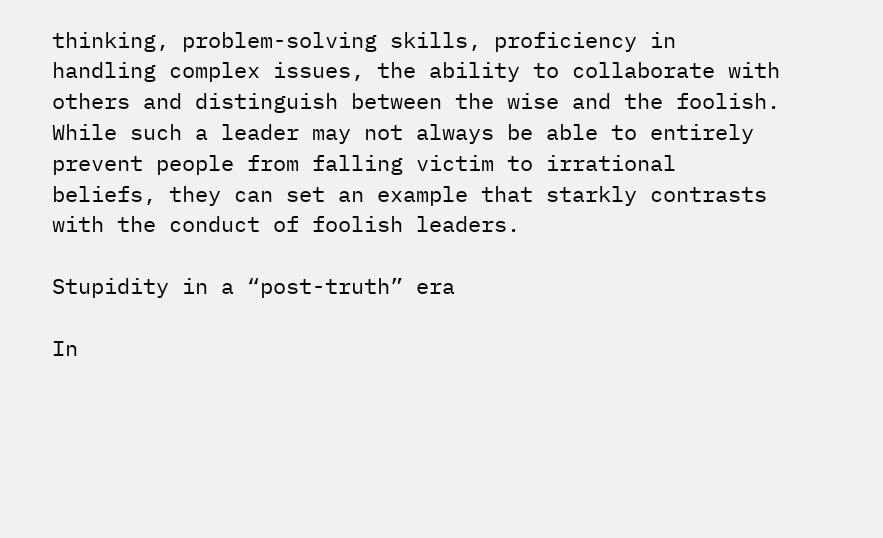thinking, problem-solving skills, proficiency in handling complex issues, the ability to collaborate with others and distinguish between the wise and the foolish. While such a leader may not always be able to entirely prevent people from falling victim to irrational beliefs, they can set an example that starkly contrasts with the conduct of foolish leaders.

Stupidity in a “post-truth” era

In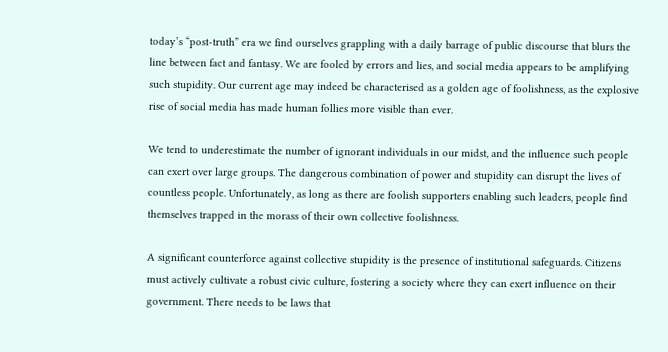today’s “post-truth” era we find ourselves grappling with a daily barrage of public discourse that blurs the line between fact and fantasy. We are fooled by errors and lies, and social media appears to be amplifying such stupidity. Our current age may indeed be characterised as a golden age of foolishness, as the explosive rise of social media has made human follies more visible than ever.

We tend to underestimate the number of ignorant individuals in our midst, and the influence such people can exert over large groups. The dangerous combination of power and stupidity can disrupt the lives of countless people. Unfortunately, as long as there are foolish supporters enabling such leaders, people find themselves trapped in the morass of their own collective foolishness.

A significant counterforce against collective stupidity is the presence of institutional safeguards. Citizens must actively cultivate a robust civic culture, fostering a society where they can exert influence on their government. There needs to be laws that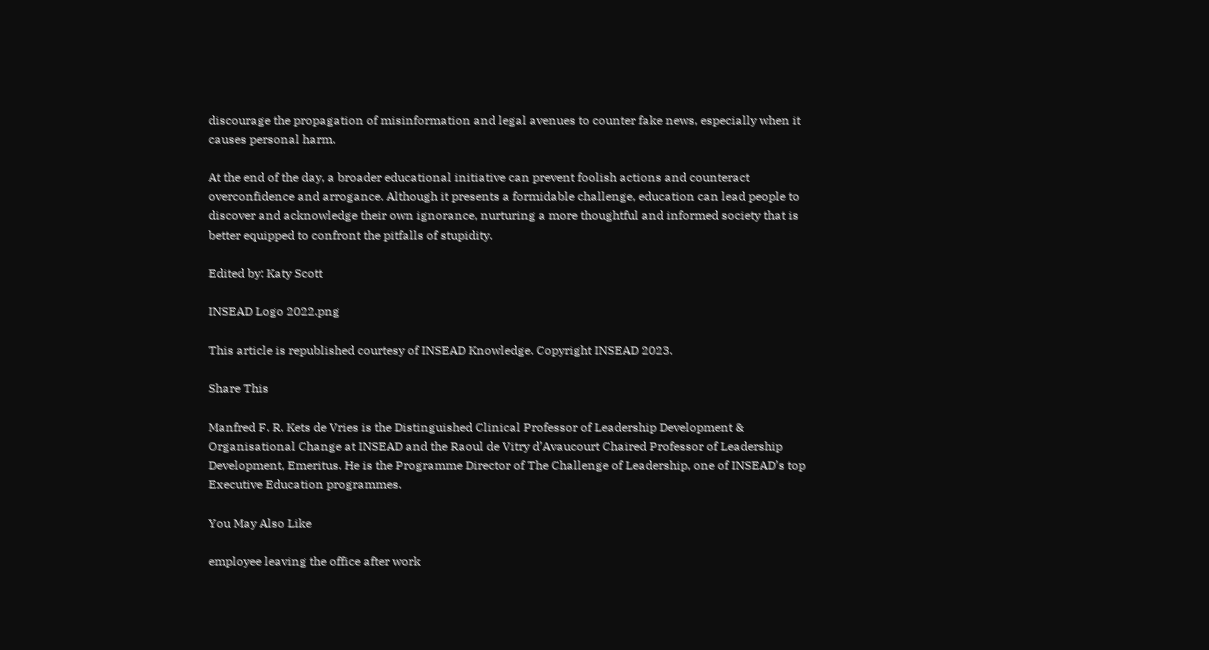discourage the propagation of misinformation and legal avenues to counter fake news, especially when it causes personal harm.

At the end of the day, a broader educational initiative can prevent foolish actions and counteract overconfidence and arrogance. Although it presents a formidable challenge, education can lead people to discover and acknowledge their own ignorance, nurturing a more thoughtful and informed society that is better equipped to confront the pitfalls of stupidity.

Edited by: Katy Scott

INSEAD Logo 2022.png

This article is republished courtesy of INSEAD Knowledge. Copyright INSEAD 2023.

Share This

Manfred F. R. Kets de Vries is the Distinguished Clinical Professor of Leadership Development & Organisational Change at INSEAD and the Raoul de Vitry d’Avaucourt Chaired Professor of Leadership Development, Emeritus. He is the Programme Director of The Challenge of Leadership, one of INSEAD’s top Executive Education programmes.

You May Also Like

employee leaving the office after work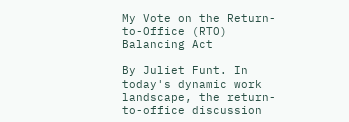My Vote on the Return-to-Office (RTO) Balancing Act

By Juliet Funt. In today's dynamic work landscape, the return-to-office discussion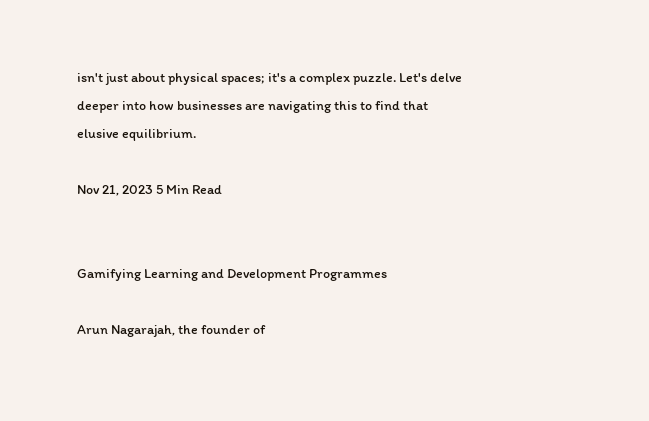isn't just about physical spaces; it's a complex puzzle. Let's delve deeper into how businesses are navigating this to find that elusive equilibrium.

Nov 21, 2023 5 Min Read


Gamifying Learning and Development Programmes

Arun Nagarajah, the founder of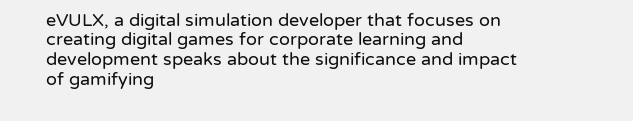eVULX, a digital simulation developer that focuses on creating digital games for corporate learning and development speaks about the significance and impact of gamifying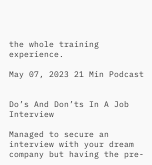the whole training experience.

May 07, 2023 21 Min Podcast


Do’s And Don’ts In A Job Interview

Managed to secure an interview with your dream company but having the pre-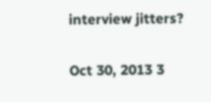interview jitters?

Oct 30, 2013 3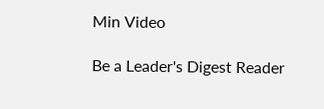Min Video

Be a Leader's Digest Reader